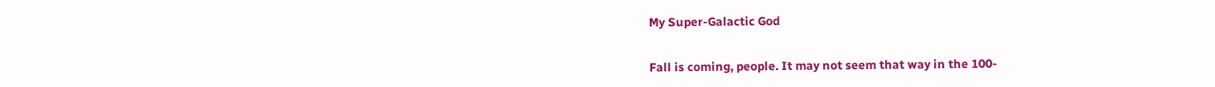My Super-Galactic God


Fall is coming, people. It may not seem that way in the 100-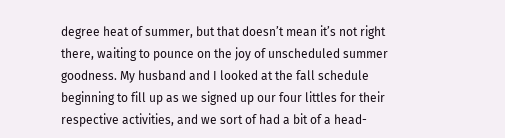degree heat of summer, but that doesn’t mean it’s not right there, waiting to pounce on the joy of unscheduled summer goodness. My husband and I looked at the fall schedule beginning to fill up as we signed up our four littles for their respective activities, and we sort of had a bit of a head-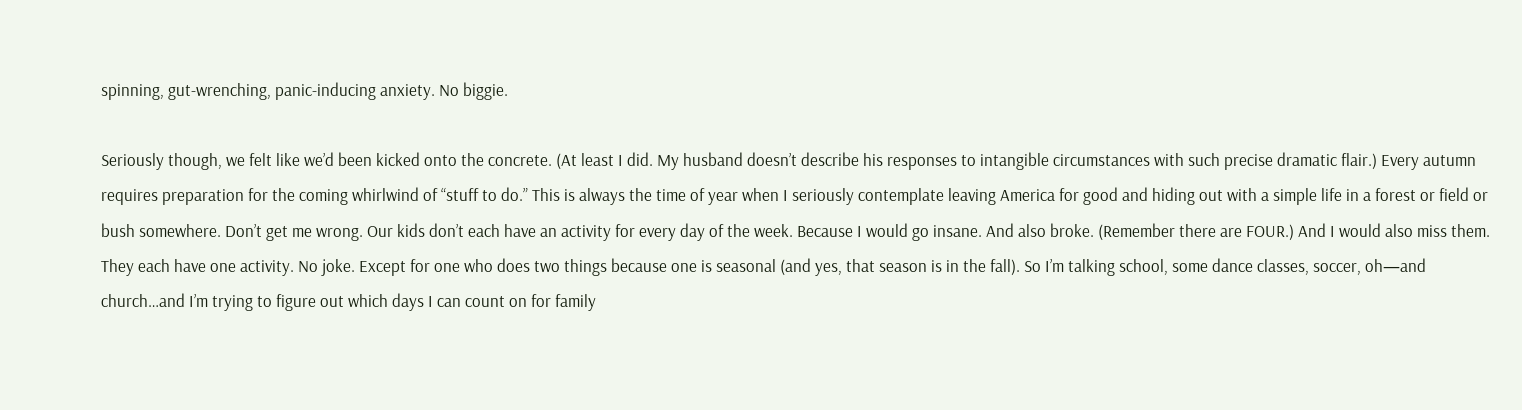spinning, gut-wrenching, panic-inducing anxiety. No biggie.

Seriously though, we felt like we’d been kicked onto the concrete. (At least I did. My husband doesn’t describe his responses to intangible circumstances with such precise dramatic flair.) Every autumn requires preparation for the coming whirlwind of “stuff to do.” This is always the time of year when I seriously contemplate leaving America for good and hiding out with a simple life in a forest or field or bush somewhere. Don’t get me wrong. Our kids don’t each have an activity for every day of the week. Because I would go insane. And also broke. (Remember there are FOUR.) And I would also miss them. They each have one activity. No joke. Except for one who does two things because one is seasonal (and yes, that season is in the fall). So I’m talking school, some dance classes, soccer, oh—and church…and I’m trying to figure out which days I can count on for family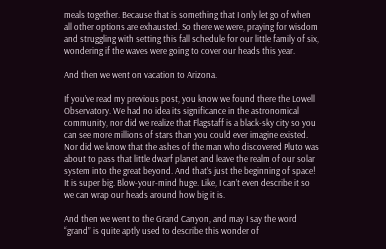meals together. Because that is something that I only let go of when all other options are exhausted. So there we were, praying for wisdom and struggling with setting this fall schedule for our little family of six, wondering if the waves were going to cover our heads this year.

And then we went on vacation to Arizona.

If you’ve read my previous post, you know we found there the Lowell Observatory. We had no idea its significance in the astronomical community, nor did we realize that Flagstaff is a black-sky city so you can see more millions of stars than you could ever imagine existed. Nor did we know that the ashes of the man who discovered Pluto was about to pass that little dwarf planet and leave the realm of our solar system into the great beyond. And that’s just the beginning of space! It is super big. Blow-your-mind huge. Like, I can’t even describe it so we can wrap our heads around how big it is.

And then we went to the Grand Canyon, and may I say the word “grand” is quite aptly used to describe this wonder of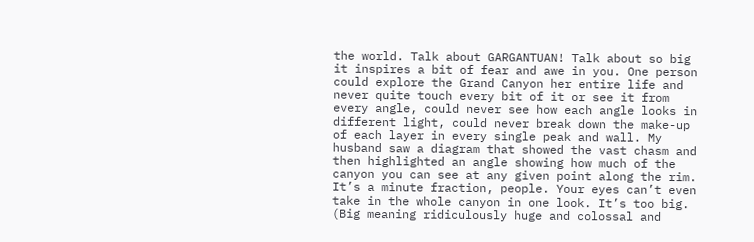the world. Talk about GARGANTUAN! Talk about so big it inspires a bit of fear and awe in you. One person could explore the Grand Canyon her entire life and never quite touch every bit of it or see it from every angle, could never see how each angle looks in different light, could never break down the make-up of each layer in every single peak and wall. My husband saw a diagram that showed the vast chasm and then highlighted an angle showing how much of the canyon you can see at any given point along the rim. It’s a minute fraction, people. Your eyes can’t even take in the whole canyon in one look. It’s too big. (Big meaning ridiculously huge and colossal and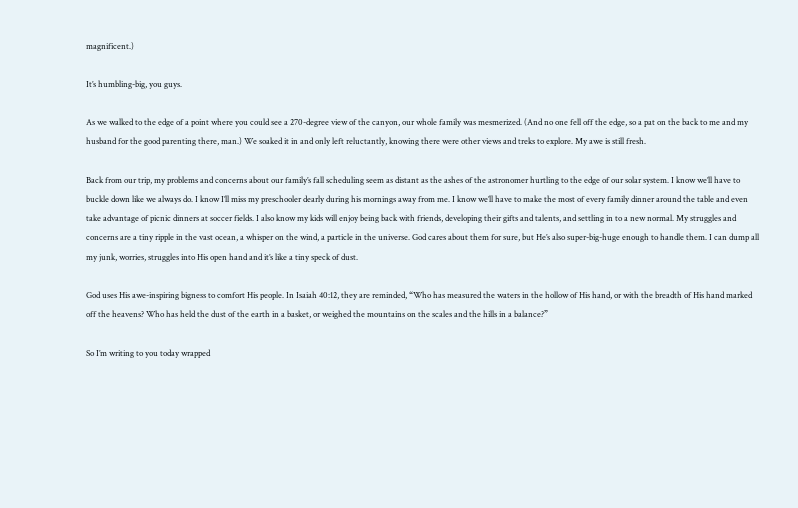magnificent.)

It’s humbling-big, you guys.

As we walked to the edge of a point where you could see a 270-degree view of the canyon, our whole family was mesmerized. (And no one fell off the edge, so a pat on the back to me and my husband for the good parenting there, man.) We soaked it in and only left reluctantly, knowing there were other views and treks to explore. My awe is still fresh.

Back from our trip, my problems and concerns about our family’s fall scheduling seem as distant as the ashes of the astronomer hurtling to the edge of our solar system. I know we’ll have to buckle down like we always do. I know I’ll miss my preschooler dearly during his mornings away from me. I know we’ll have to make the most of every family dinner around the table and even take advantage of picnic dinners at soccer fields. I also know my kids will enjoy being back with friends, developing their gifts and talents, and settling in to a new normal. My struggles and concerns are a tiny ripple in the vast ocean, a whisper on the wind, a particle in the universe. God cares about them for sure, but He’s also super-big-huge enough to handle them. I can dump all my junk, worries, struggles into His open hand and it’s like a tiny speck of dust.

God uses His awe-inspiring bigness to comfort His people. In Isaiah 40:12, they are reminded, “Who has measured the waters in the hollow of His hand, or with the breadth of His hand marked off the heavens? Who has held the dust of the earth in a basket, or weighed the mountains on the scales and the hills in a balance?”

So I’m writing to you today wrapped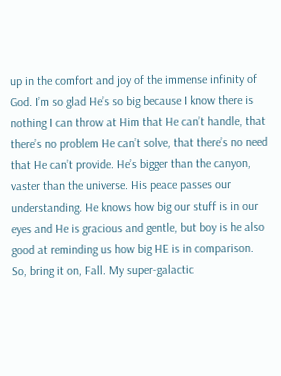up in the comfort and joy of the immense infinity of God. I’m so glad He’s so big because I know there is nothing I can throw at Him that He can’t handle, that there’s no problem He can’t solve, that there’s no need that He can’t provide. He’s bigger than the canyon, vaster than the universe. His peace passes our understanding. He knows how big our stuff is in our eyes and He is gracious and gentle, but boy is he also good at reminding us how big HE is in comparison. So, bring it on, Fall. My super-galactic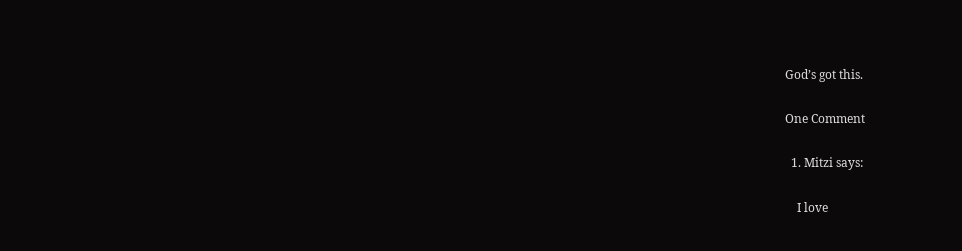God’s got this.

One Comment

  1. Mitzi says:

    I love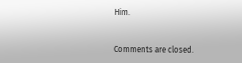Him.


Comments are closed.